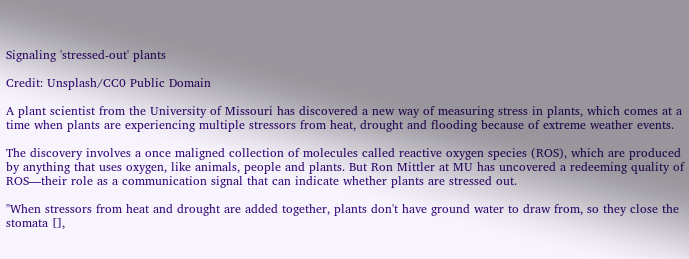Signaling 'stressed-out' plants

Credit: Unsplash/CC0 Public Domain

A plant scientist from the University of Missouri has discovered a new way of measuring stress in plants, which comes at a time when plants are experiencing multiple stressors from heat, drought and flooding because of extreme weather events.

The discovery involves a once maligned collection of molecules called reactive oxygen species (ROS), which are produced by anything that uses oxygen, like animals, people and plants. But Ron Mittler at MU has uncovered a redeeming quality of ROS—their role as a communication signal that can indicate whether plants are stressed out.

"When stressors from heat and drought are added together, plants don't have ground water to draw from, so they close the stomata [],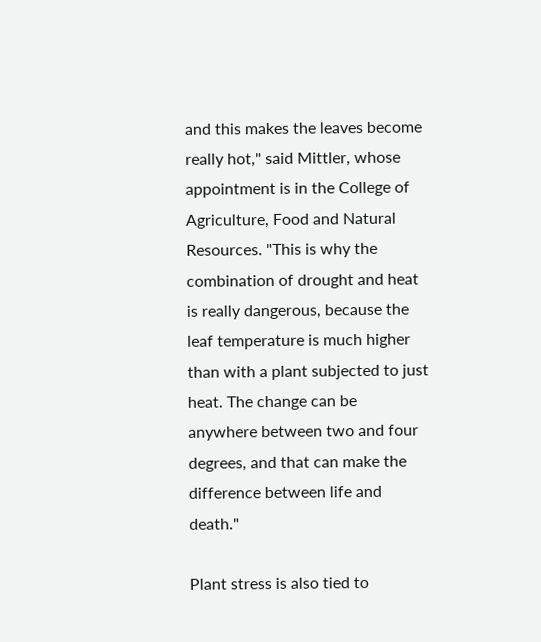and this makes the leaves become really hot," said Mittler, whose appointment is in the College of Agriculture, Food and Natural Resources. "This is why the combination of drought and heat is really dangerous, because the leaf temperature is much higher than with a plant subjected to just heat. The change can be anywhere between two and four degrees, and that can make the difference between life and death."

Plant stress is also tied to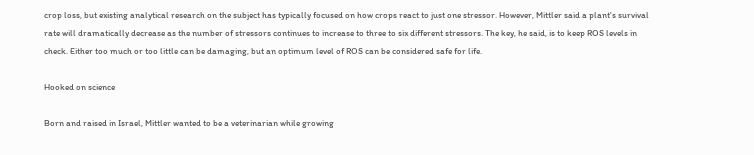crop loss, but existing analytical research on the subject has typically focused on how crops react to just one stressor. However, Mittler said a plant's survival rate will dramatically decrease as the number of stressors continues to increase to three to six different stressors. The key, he said, is to keep ROS levels in check. Either too much or too little can be damaging, but an optimum level of ROS can be considered safe for life.

Hooked on science

Born and raised in Israel, Mittler wanted to be a veterinarian while growing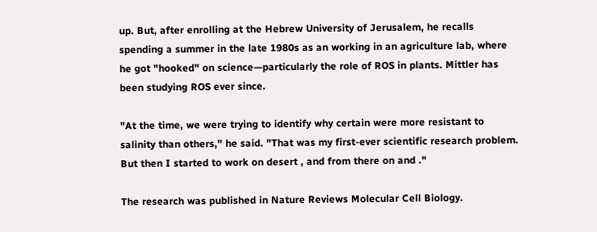up. But, after enrolling at the Hebrew University of Jerusalem, he recalls spending a summer in the late 1980s as an working in an agriculture lab, where he got "hooked" on science—particularly the role of ROS in plants. Mittler has been studying ROS ever since.

"At the time, we were trying to identify why certain were more resistant to salinity than others," he said. "That was my first-ever scientific research problem. But then I started to work on desert , and from there on and ."

The research was published in Nature Reviews Molecular Cell Biology.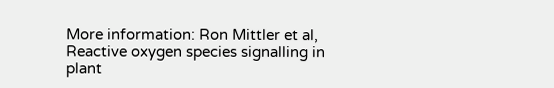More information: Ron Mittler et al, Reactive oxygen species signalling in plant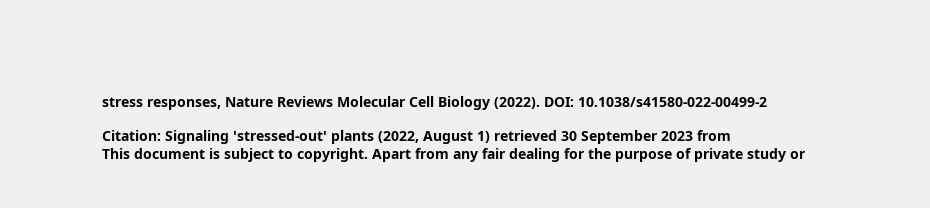stress responses, Nature Reviews Molecular Cell Biology (2022). DOI: 10.1038/s41580-022-00499-2

Citation: Signaling 'stressed-out' plants (2022, August 1) retrieved 30 September 2023 from
This document is subject to copyright. Apart from any fair dealing for the purpose of private study or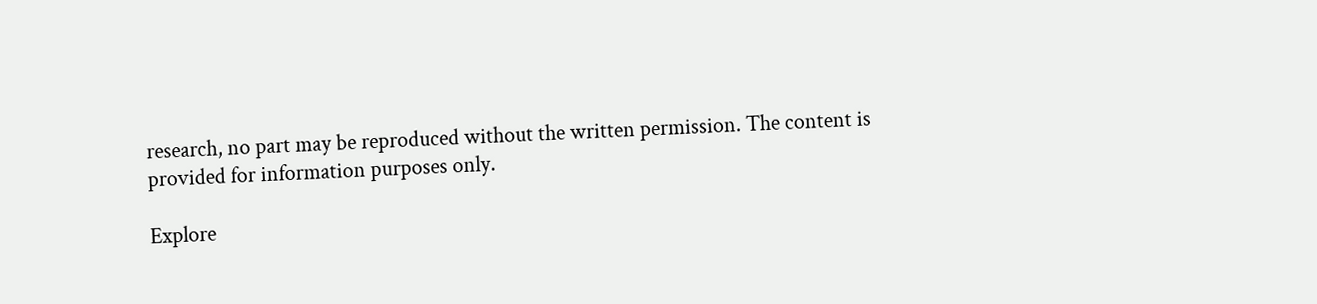research, no part may be reproduced without the written permission. The content is provided for information purposes only.

Explore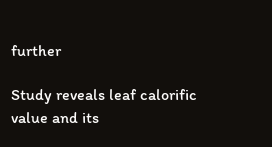further

Study reveals leaf calorific value and its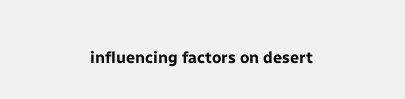influencing factors on desert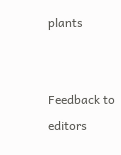plants


Feedback to editors